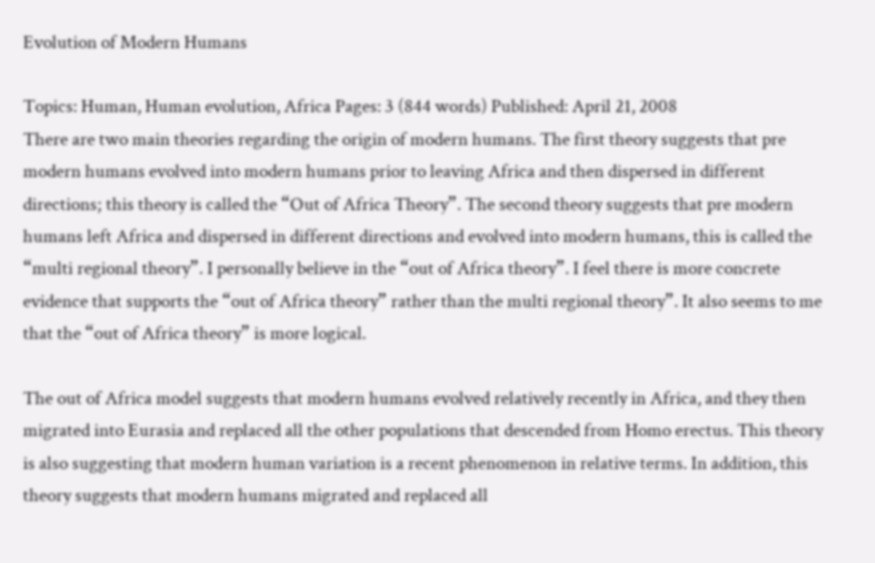Evolution of Modern Humans

Topics: Human, Human evolution, Africa Pages: 3 (844 words) Published: April 21, 2008
There are two main theories regarding the origin of modern humans. The first theory suggests that pre modern humans evolved into modern humans prior to leaving Africa and then dispersed in different directions; this theory is called the “Out of Africa Theory”. The second theory suggests that pre modern humans left Africa and dispersed in different directions and evolved into modern humans, this is called the “multi regional theory”. I personally believe in the “out of Africa theory”. I feel there is more concrete evidence that supports the “out of Africa theory” rather than the multi regional theory”. It also seems to me that the “out of Africa theory” is more logical.

The out of Africa model suggests that modern humans evolved relatively recently in Africa, and they then migrated into Eurasia and replaced all the other populations that descended from Homo erectus. This theory is also suggesting that modern human variation is a recent phenomenon in relative terms. In addition, this theory suggests that modern humans migrated and replaced all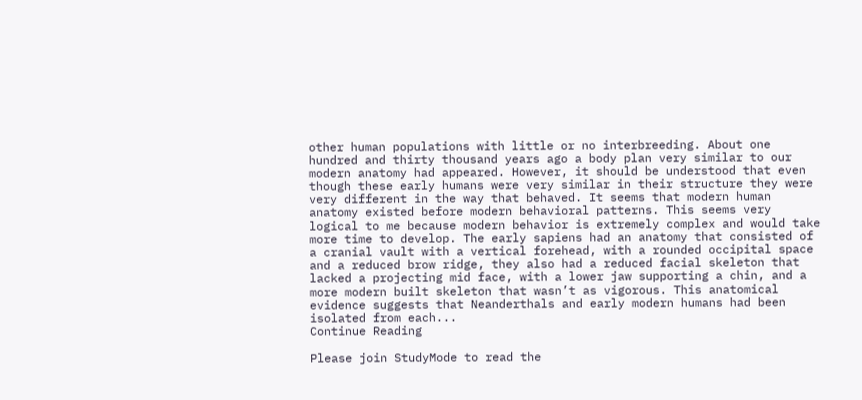other human populations with little or no interbreeding. About one hundred and thirty thousand years ago a body plan very similar to our modern anatomy had appeared. However, it should be understood that even though these early humans were very similar in their structure they were very different in the way that behaved. It seems that modern human anatomy existed before modern behavioral patterns. This seems very logical to me because modern behavior is extremely complex and would take more time to develop. The early sapiens had an anatomy that consisted of a cranial vault with a vertical forehead, with a rounded occipital space and a reduced brow ridge, they also had a reduced facial skeleton that lacked a projecting mid face, with a lower jaw supporting a chin, and a more modern built skeleton that wasn’t as vigorous. This anatomical evidence suggests that Neanderthals and early modern humans had been isolated from each...
Continue Reading

Please join StudyMode to read the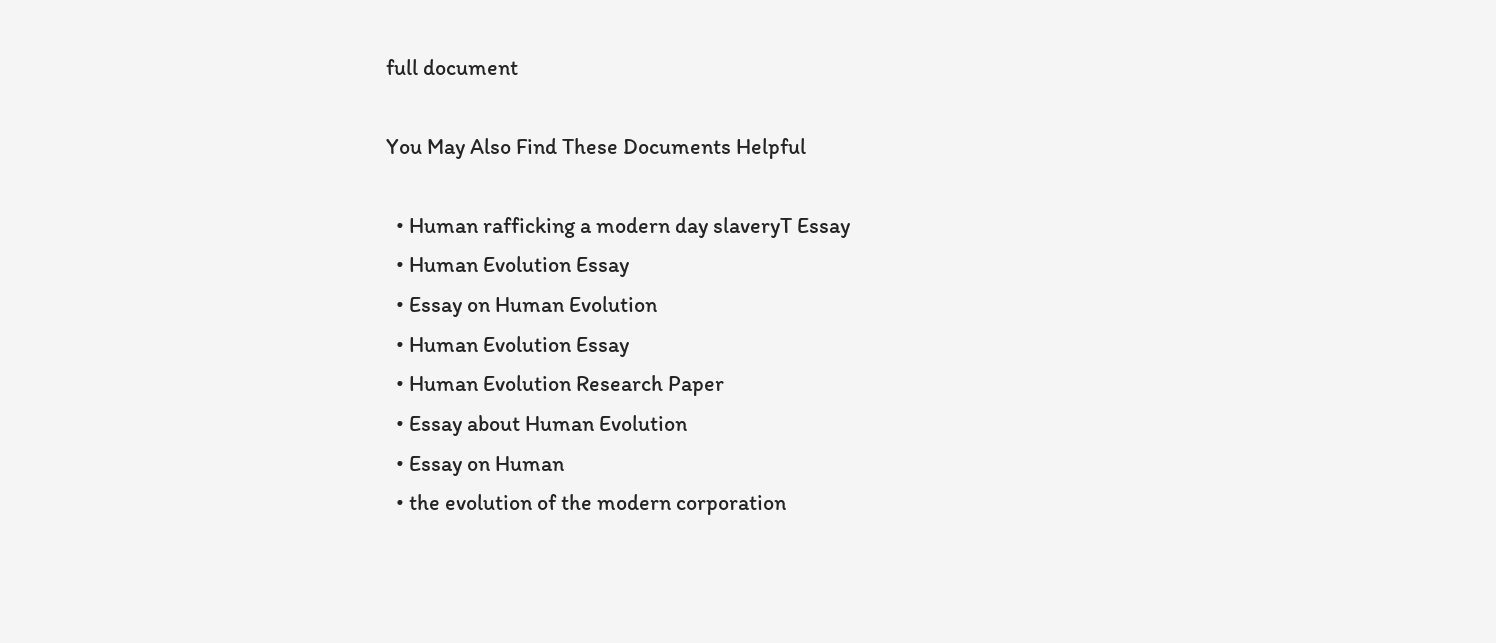full document

You May Also Find These Documents Helpful

  • Human rafficking a modern day slaveryT Essay
  • Human Evolution Essay
  • Essay on Human Evolution
  • Human Evolution Essay
  • Human Evolution Research Paper
  • Essay about Human Evolution
  • Essay on Human
  • the evolution of the modern corporation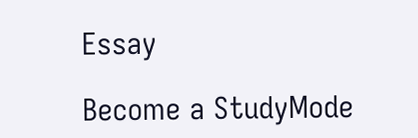Essay

Become a StudyMode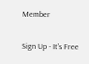Member

Sign Up - It's Free